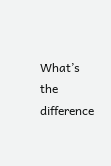What’s the difference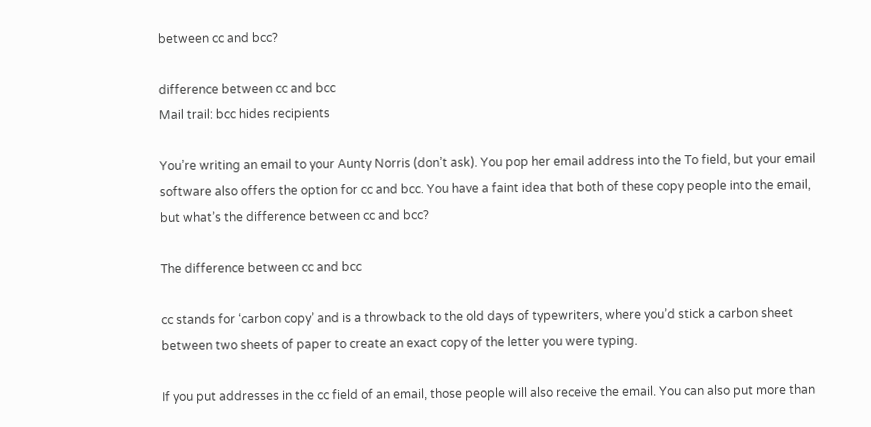between cc and bcc?

difference between cc and bcc
Mail trail: bcc hides recipients

You’re writing an email to your Aunty Norris (don’t ask). You pop her email address into the To field, but your email software also offers the option for cc and bcc. You have a faint idea that both of these copy people into the email, but what’s the difference between cc and bcc?

The difference between cc and bcc

cc stands for ‘carbon copy’ and is a throwback to the old days of typewriters, where you’d stick a carbon sheet between two sheets of paper to create an exact copy of the letter you were typing.

If you put addresses in the cc field of an email, those people will also receive the email. You can also put more than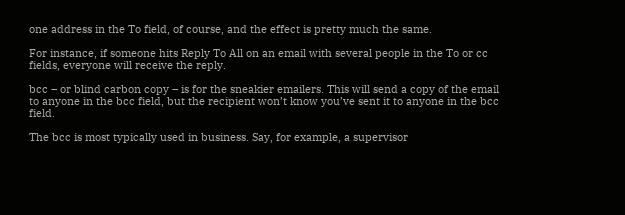one address in the To field, of course, and the effect is pretty much the same.

For instance, if someone hits Reply To All on an email with several people in the To or cc fields, everyone will receive the reply.

bcc – or blind carbon copy – is for the sneakier emailers. This will send a copy of the email to anyone in the bcc field, but the recipient won’t know you’ve sent it to anyone in the bcc field.

The bcc is most typically used in business. Say, for example, a supervisor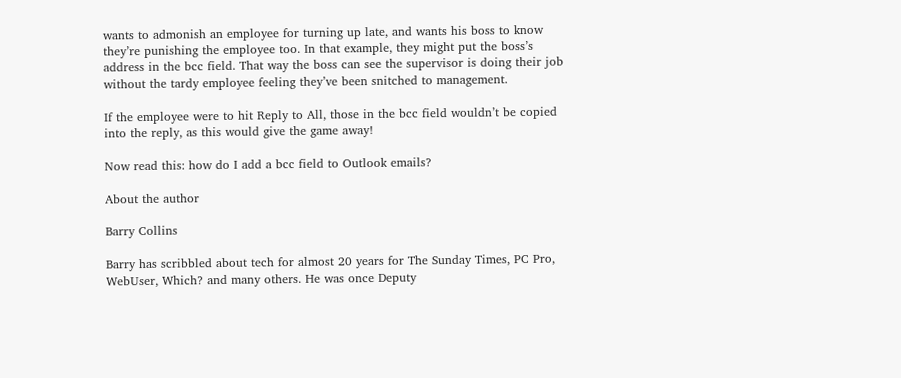wants to admonish an employee for turning up late, and wants his boss to know they’re punishing the employee too. In that example, they might put the boss’s address in the bcc field. That way the boss can see the supervisor is doing their job without the tardy employee feeling they’ve been snitched to management.

If the employee were to hit Reply to All, those in the bcc field wouldn’t be copied into the reply, as this would give the game away!

Now read this: how do I add a bcc field to Outlook emails?

About the author

Barry Collins

Barry has scribbled about tech for almost 20 years for The Sunday Times, PC Pro, WebUser, Which? and many others. He was once Deputy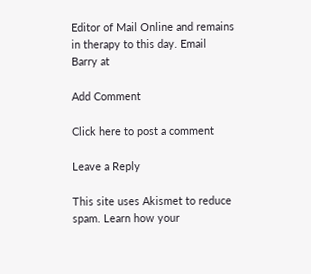Editor of Mail Online and remains in therapy to this day. Email Barry at

Add Comment

Click here to post a comment

Leave a Reply

This site uses Akismet to reduce spam. Learn how your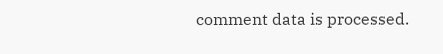comment data is processed.